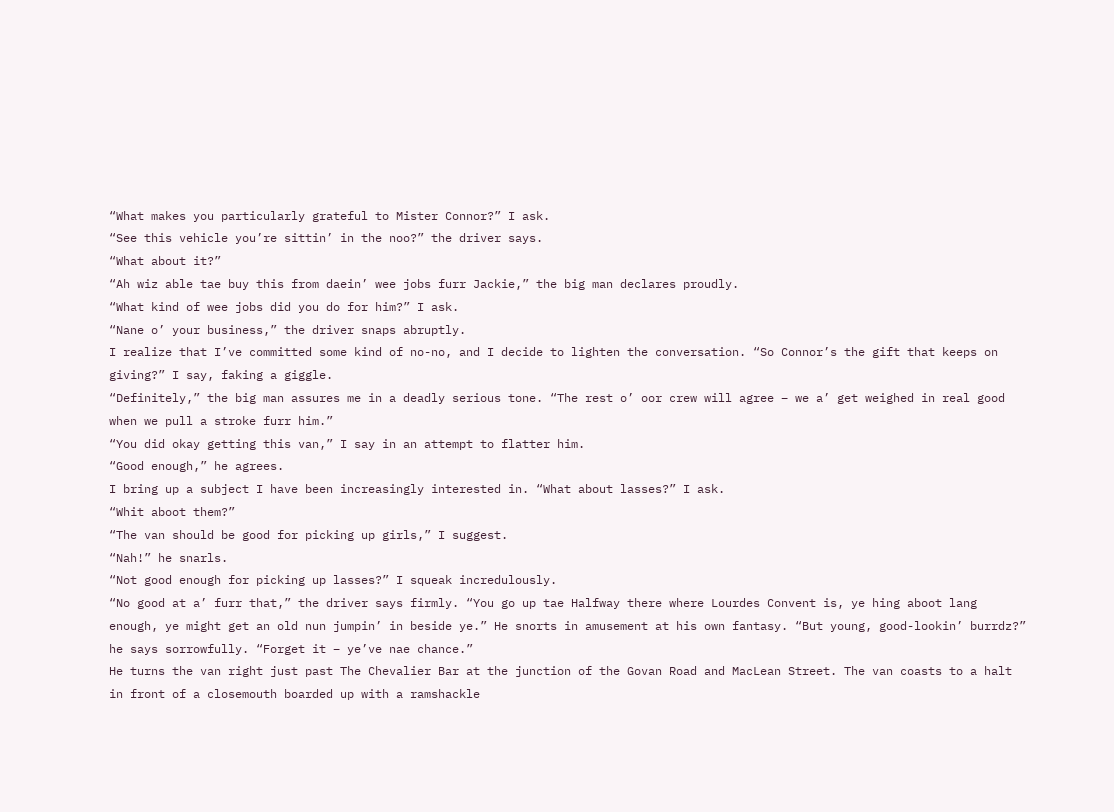“What makes you particularly grateful to Mister Connor?” I ask.
“See this vehicle you’re sittin’ in the noo?” the driver says.
“What about it?”
“Ah wiz able tae buy this from daein’ wee jobs furr Jackie,” the big man declares proudly.
“What kind of wee jobs did you do for him?” I ask.
“Nane o’ your business,” the driver snaps abruptly.
I realize that I’ve committed some kind of no-no, and I decide to lighten the conversation. “So Connor’s the gift that keeps on giving?” I say, faking a giggle.
“Definitely,” the big man assures me in a deadly serious tone. “The rest o’ oor crew will agree – we a’ get weighed in real good when we pull a stroke furr him.”
“You did okay getting this van,” I say in an attempt to flatter him.
“Good enough,” he agrees.
I bring up a subject I have been increasingly interested in. “What about lasses?” I ask.
“Whit aboot them?”
“The van should be good for picking up girls,” I suggest.
“Nah!” he snarls.
“Not good enough for picking up lasses?” I squeak incredulously.
“No good at a’ furr that,” the driver says firmly. “You go up tae Halfway there where Lourdes Convent is, ye hing aboot lang enough, ye might get an old nun jumpin’ in beside ye.” He snorts in amusement at his own fantasy. “But young, good-lookin’ burrdz?” he says sorrowfully. “Forget it – ye’ve nae chance.”
He turns the van right just past The Chevalier Bar at the junction of the Govan Road and MacLean Street. The van coasts to a halt in front of a closemouth boarded up with a ramshackle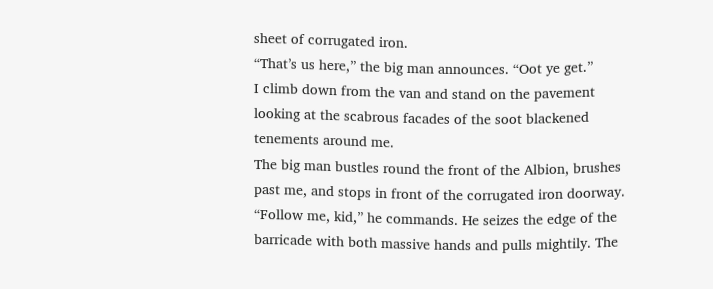sheet of corrugated iron.
“That’s us here,” the big man announces. “Oot ye get.”
I climb down from the van and stand on the pavement looking at the scabrous facades of the soot blackened tenements around me.
The big man bustles round the front of the Albion, brushes past me, and stops in front of the corrugated iron doorway. “Follow me, kid,” he commands. He seizes the edge of the barricade with both massive hands and pulls mightily. The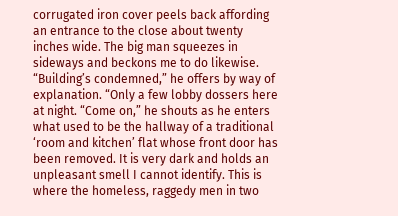corrugated iron cover peels back affording an entrance to the close about twenty inches wide. The big man squeezes in sideways and beckons me to do likewise. “Building’s condemned,” he offers by way of explanation. “Only a few lobby dossers here at night. “Come on,” he shouts as he enters what used to be the hallway of a traditional ‘room and kitchen’ flat whose front door has been removed. It is very dark and holds an unpleasant smell I cannot identify. This is where the homeless, raggedy men in two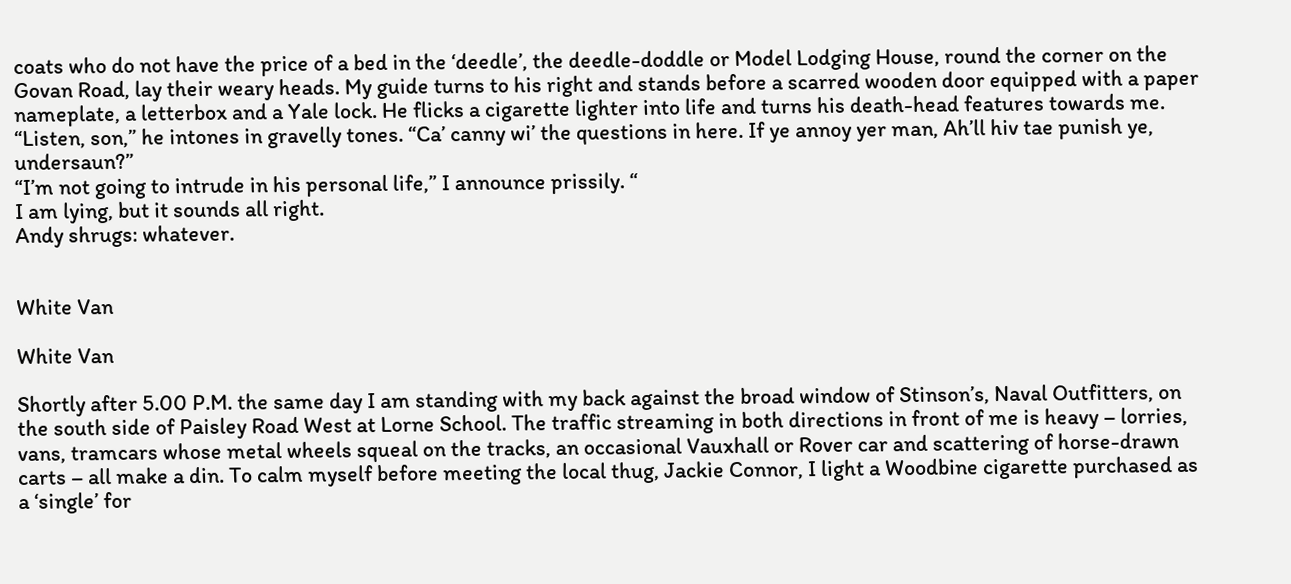coats who do not have the price of a bed in the ‘deedle’, the deedle-doddle or Model Lodging House, round the corner on the Govan Road, lay their weary heads. My guide turns to his right and stands before a scarred wooden door equipped with a paper nameplate, a letterbox and a Yale lock. He flicks a cigarette lighter into life and turns his death-head features towards me. “Listen, son,” he intones in gravelly tones. “Ca’ canny wi’ the questions in here. If ye annoy yer man, Ah’ll hiv tae punish ye, undersaun?”
“I’m not going to intrude in his personal life,” I announce prissily. “
I am lying, but it sounds all right.
Andy shrugs: whatever.


White Van

White Van

Shortly after 5.00 P.M. the same day I am standing with my back against the broad window of Stinson’s, Naval Outfitters, on the south side of Paisley Road West at Lorne School. The traffic streaming in both directions in front of me is heavy – lorries, vans, tramcars whose metal wheels squeal on the tracks, an occasional Vauxhall or Rover car and scattering of horse-drawn carts – all make a din. To calm myself before meeting the local thug, Jackie Connor, I light a Woodbine cigarette purchased as a ‘single’ for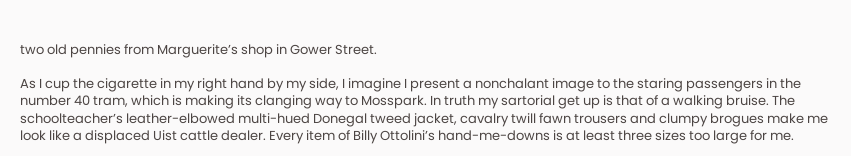two old pennies from Marguerite’s shop in Gower Street.

As I cup the cigarette in my right hand by my side, I imagine I present a nonchalant image to the staring passengers in the number 40 tram, which is making its clanging way to Mosspark. In truth my sartorial get up is that of a walking bruise. The schoolteacher’s leather-elbowed multi-hued Donegal tweed jacket, cavalry twill fawn trousers and clumpy brogues make me look like a displaced Uist cattle dealer. Every item of Billy Ottolini’s hand-me-downs is at least three sizes too large for me.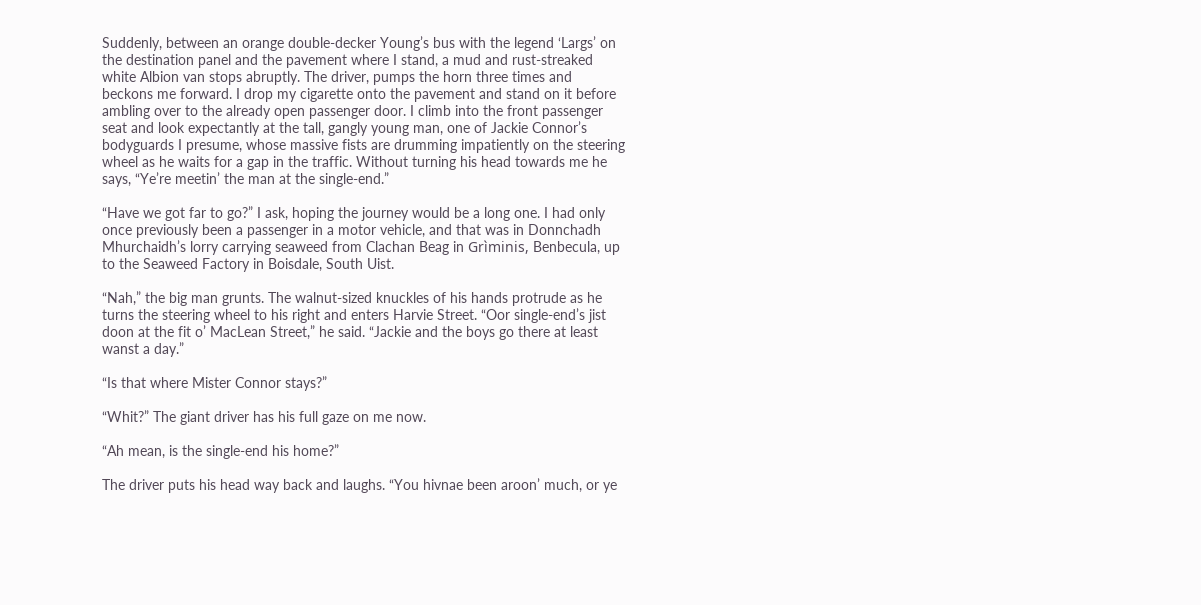Suddenly, between an orange double-decker Young’s bus with the legend ‘Largs’ on the destination panel and the pavement where I stand, a mud and rust-streaked white Albion van stops abruptly. The driver, pumps the horn three times and beckons me forward. I drop my cigarette onto the pavement and stand on it before ambling over to the already open passenger door. I climb into the front passenger seat and look expectantly at the tall, gangly young man, one of Jackie Connor’s bodyguards I presume, whose massive fists are drumming impatiently on the steering wheel as he waits for a gap in the traffic. Without turning his head towards me he says, “Ye’re meetin’ the man at the single-end.”

“Have we got far to go?” I ask, hoping the journey would be a long one. I had only once previously been a passenger in a motor vehicle, and that was in Donnchadh Mhurchaidh’s lorry carrying seaweed from Clachan Beag in Grìminis, Benbecula, up to the Seaweed Factory in Boisdale, South Uist.

“Nah,” the big man grunts. The walnut-sized knuckles of his hands protrude as he turns the steering wheel to his right and enters Harvie Street. “Oor single-end’s jist doon at the fit o’ MacLean Street,” he said. “Jackie and the boys go there at least wanst a day.”

“Is that where Mister Connor stays?”

“Whit?” The giant driver has his full gaze on me now.

“Ah mean, is the single-end his home?”

The driver puts his head way back and laughs. “You hivnae been aroon’ much, or ye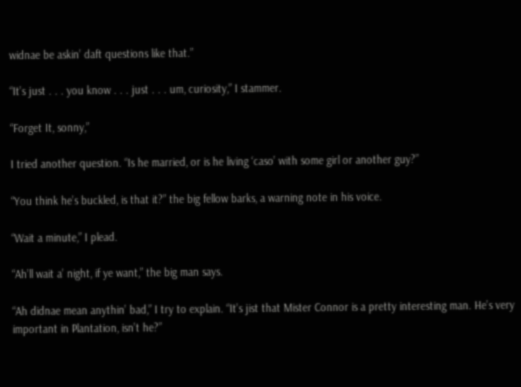widnae be askin’ daft questions like that.”

“It’s just . . . you know . . . just . . . um, curiosity,” I stammer.

“Forget It, sonny,”

I tried another question. “Is he married, or is he living ‘caso’ with some girl or another guy?”

“You think he’s buckled, is that it?” the big fellow barks, a warning note in his voice.

“Wait a minute,” I plead.

“Ah’ll wait a’ night, if ye want,” the big man says.

“Ah didnae mean anythin’ bad,” I try to explain. “It’s jist that Mister Connor is a pretty interesting man. He’s very important in Plantation, isn’t he?”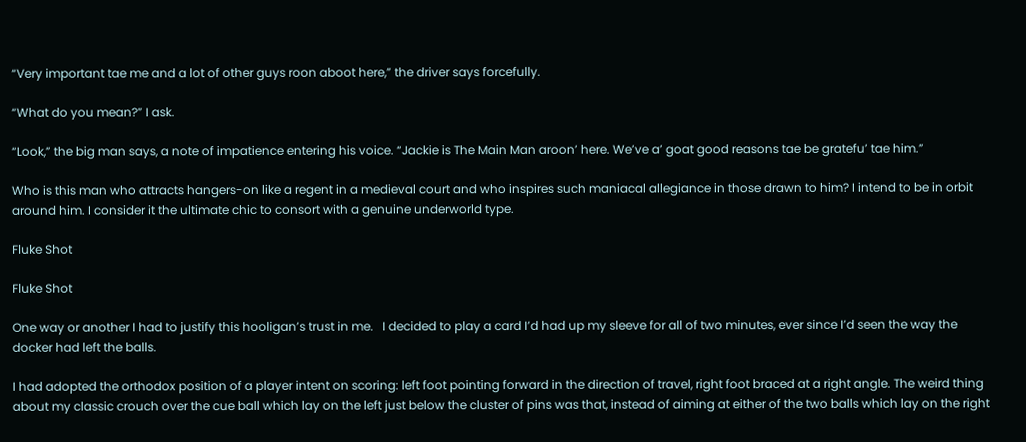“Very important tae me and a lot of other guys roon aboot here,” the driver says forcefully.

“What do you mean?” I ask.

“Look,” the big man says, a note of impatience entering his voice. “Jackie is The Main Man aroon’ here. We’ve a’ goat good reasons tae be gratefu’ tae him.”

Who is this man who attracts hangers-on like a regent in a medieval court and who inspires such maniacal allegiance in those drawn to him? I intend to be in orbit around him. I consider it the ultimate chic to consort with a genuine underworld type.

Fluke Shot

Fluke Shot

One way or another I had to justify this hooligan’s trust in me.   I decided to play a card I’d had up my sleeve for all of two minutes, ever since I’d seen the way the docker had left the balls.

I had adopted the orthodox position of a player intent on scoring: left foot pointing forward in the direction of travel, right foot braced at a right angle. The weird thing about my classic crouch over the cue ball which lay on the left just below the cluster of pins was that, instead of aiming at either of the two balls which lay on the right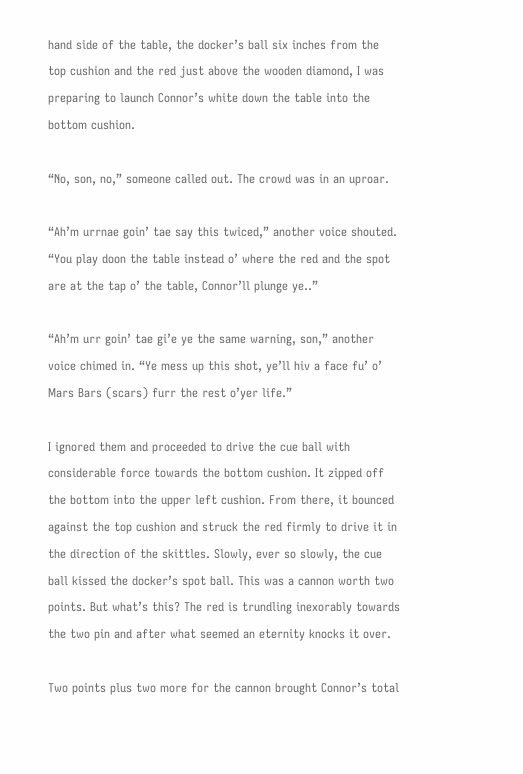hand side of the table, the docker’s ball six inches from the top cushion and the red just above the wooden diamond, I was preparing to launch Connor’s white down the table into the bottom cushion.

“No, son, no,” someone called out. The crowd was in an uproar.

“Ah’m urrnae goin’ tae say this twiced,” another voice shouted. “You play doon the table instead o’ where the red and the spot are at the tap o’ the table, Connor’ll plunge ye..”

“Ah’m urr goin’ tae gi’e ye the same warning, son,” another voice chimed in. “Ye mess up this shot, ye’ll hiv a face fu’ o’ Mars Bars (scars) furr the rest o’yer life.”

I ignored them and proceeded to drive the cue ball with considerable force towards the bottom cushion. It zipped off the bottom into the upper left cushion. From there, it bounced against the top cushion and struck the red firmly to drive it in the direction of the skittles. Slowly, ever so slowly, the cue ball kissed the docker’s spot ball. This was a cannon worth two points. But what’s this? The red is trundling inexorably towards the two pin and after what seemed an eternity knocks it over.

Two points plus two more for the cannon brought Connor’s total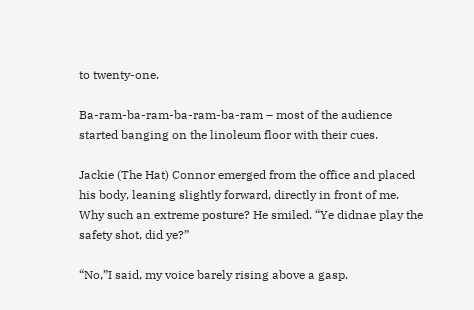to twenty-one.

Ba-ram-ba-ram-ba-ram-ba-ram – most of the audience started banging on the linoleum floor with their cues.

Jackie (The Hat) Connor emerged from the office and placed his body, leaning slightly forward, directly in front of me. Why such an extreme posture? He smiled. “Ye didnae play the safety shot, did ye?”

“No,”I said, my voice barely rising above a gasp.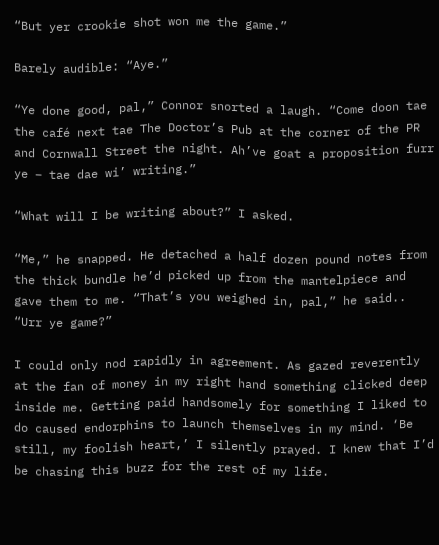“But yer crookie shot won me the game.”

Barely audible: “Aye.”

“Ye done good, pal,” Connor snorted a laugh. “Come doon tae the café next tae The Doctor’s Pub at the corner of the PR and Cornwall Street the night. Ah’ve goat a proposition furr ye – tae dae wi’ writing.”

“What will I be writing about?” I asked.

“Me,” he snapped. He detached a half dozen pound notes from the thick bundle he’d picked up from the mantelpiece and gave them to me. “That’s you weighed in, pal,” he said.. “Urr ye game?”

I could only nod rapidly in agreement. As gazed reverently at the fan of money in my right hand something clicked deep inside me. Getting paid handsomely for something I liked to do caused endorphins to launch themselves in my mind. ‘Be still, my foolish heart,’ I silently prayed. I knew that I’d be chasing this buzz for the rest of my life.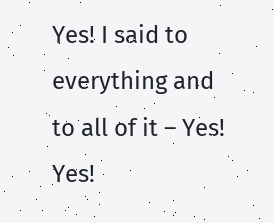Yes! I said to everything and to all of it – Yes! Yes!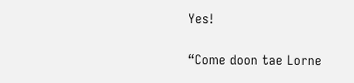Yes!

“Come doon tae Lorne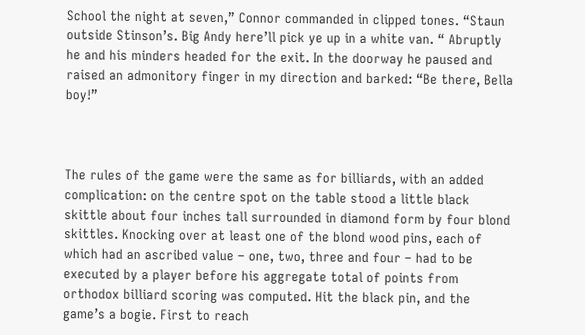School the night at seven,” Connor commanded in clipped tones. “Staun outside Stinson’s. Big Andy here’ll pick ye up in a white van. “ Abruptly he and his minders headed for the exit. In the doorway he paused and raised an admonitory finger in my direction and barked: “Be there, Bella boy!”



The rules of the game were the same as for billiards, with an added complication: on the centre spot on the table stood a little black skittle about four inches tall surrounded in diamond form by four blond skittles. Knocking over at least one of the blond wood pins, each of which had an ascribed value – one, two, three and four – had to be executed by a player before his aggregate total of points from orthodox billiard scoring was computed. Hit the black pin, and the game’s a bogie. First to reach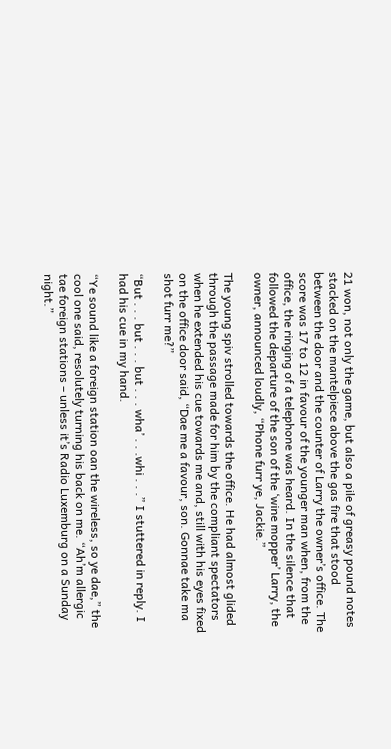21 won, not only the game, but also a pile of greasy pound notes stacked on the mantelpiece above the gas fire that stood between the door and the counter of Larry the owner’s office. The score was 17 to 12 in favour of the younger man when, from the office, the ringing of a telephone was heard. In the silence that followed the departure of the son of the ‘wine mopper’ Larry, the owner, announced loudly, “Phone furr ye, Jackie.”

The young spiv strolled towards the office. He had almost glided through the passage made for him by the compliant spectators when he extended his cue towards me and, still with his eyes fixed on the office door said, “Dae me a favour, son. Gonnae take ma shot furr me?”

“But . . . but . . . but . . . wha’ . . .whi . . .” I stuttered in reply. I had his cue in my hand.

“Ye sound like a foreign station oan the wireless, so ye dae,” the cool one said, resolutely turning his back on me. “Ah’m allergic tae foreign stations – unless it’s Radio Luxemburg on a Sunday night.”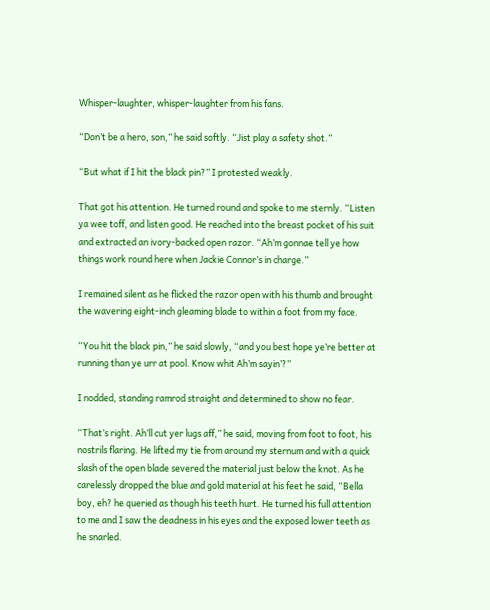Whisper-laughter, whisper-laughter from his fans.

“Don’t be a hero, son,” he said softly. “Jist play a safety shot.”

“But what if I hit the black pin?” I protested weakly.

That got his attention. He turned round and spoke to me sternly. “Listen ya wee toff, and listen good. He reached into the breast pocket of his suit and extracted an ivory-backed open razor. “Ah’m gonnae tell ye how things work round here when Jackie Connor’s in charge.”

I remained silent as he flicked the razor open with his thumb and brought the wavering eight-inch gleaming blade to within a foot from my face.

“You hit the black pin,” he said slowly, “and you best hope ye’re better at running than ye urr at pool. Know whit Ah’m sayin’?”

I nodded, standing ramrod straight and determined to show no fear.

“That’s right. Ah’ll cut yer lugs aff,” he said, moving from foot to foot, his nostrils flaring. He lifted my tie from around my sternum and with a quick slash of the open blade severed the material just below the knot. As he carelessly dropped the blue and gold material at his feet he said, “Bella boy, eh? he queried as though his teeth hurt. He turned his full attention to me and I saw the deadness in his eyes and the exposed lower teeth as he snarled.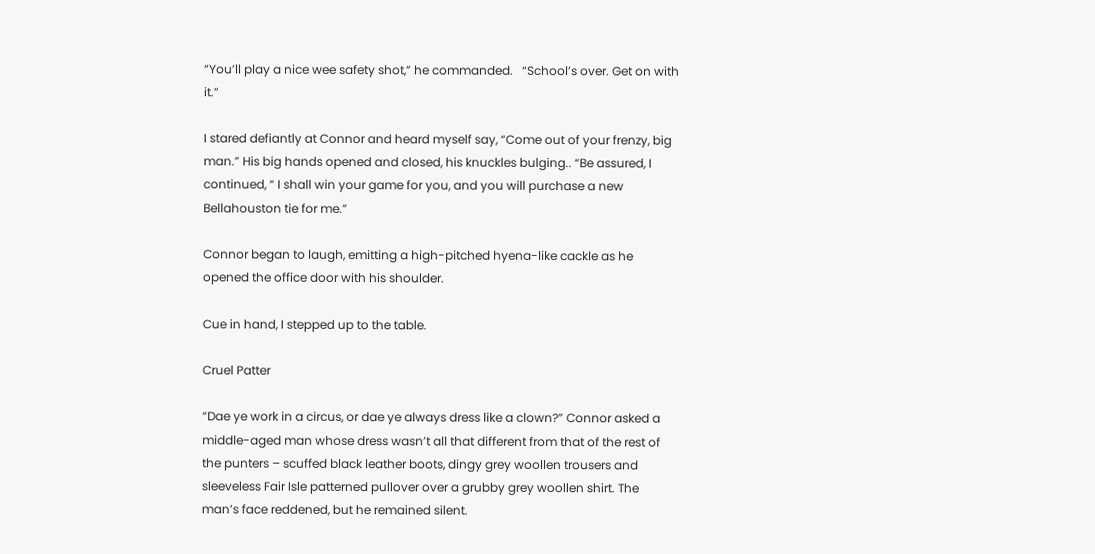“You’ll play a nice wee safety shot,” he commanded.   “School’s over. Get on with it.”

I stared defiantly at Connor and heard myself say, “Come out of your frenzy, big man.” His big hands opened and closed, his knuckles bulging.. “Be assured, I continued, “ I shall win your game for you, and you will purchase a new Bellahouston tie for me.”

Connor began to laugh, emitting a high-pitched hyena-like cackle as he   opened the office door with his shoulder.

Cue in hand, I stepped up to the table.

Cruel Patter

“Dae ye work in a circus, or dae ye always dress like a clown?” Connor asked a middle-aged man whose dress wasn’t all that different from that of the rest of the punters – scuffed black leather boots, dingy grey woollen trousers and sleeveless Fair Isle patterned pullover over a grubby grey woollen shirt. The man’s face reddened, but he remained silent.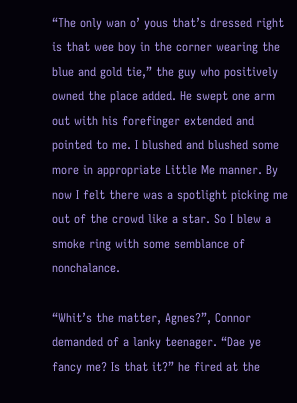“The only wan o’ yous that’s dressed right is that wee boy in the corner wearing the blue and gold tie,” the guy who positively owned the place added. He swept one arm out with his forefinger extended and pointed to me. I blushed and blushed some more in appropriate Little Me manner. By now I felt there was a spotlight picking me out of the crowd like a star. So I blew a smoke ring with some semblance of nonchalance.

“Whit’s the matter, Agnes?”, Connor demanded of a lanky teenager. “Dae ye fancy me? Is that it?” he fired at the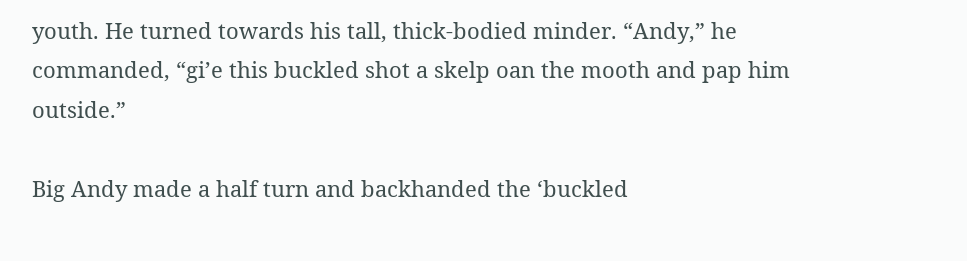youth. He turned towards his tall, thick-bodied minder. “Andy,” he commanded, “gi’e this buckled shot a skelp oan the mooth and pap him outside.”

Big Andy made a half turn and backhanded the ‘buckled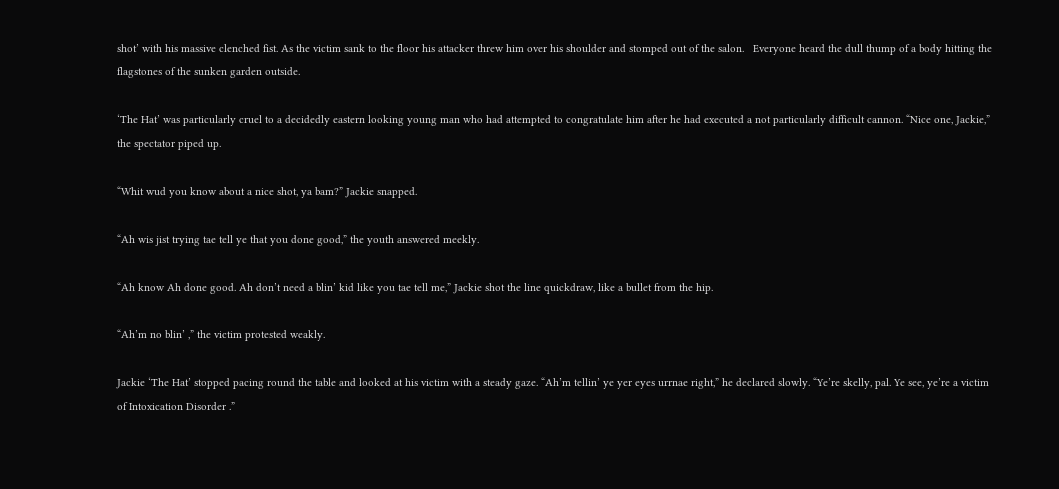shot’ with his massive clenched fist. As the victim sank to the floor his attacker threw him over his shoulder and stomped out of the salon.   Everyone heard the dull thump of a body hitting the flagstones of the sunken garden outside.

‘The Hat’ was particularly cruel to a decidedly eastern looking young man who had attempted to congratulate him after he had executed a not particularly difficult cannon. “Nice one, Jackie,” the spectator piped up.

“Whit wud you know about a nice shot, ya bam?” Jackie snapped.

“Ah wis jist trying tae tell ye that you done good,” the youth answered meekly.

“Ah know Ah done good. Ah don’t need a blin’ kid like you tae tell me,” Jackie shot the line quickdraw, like a bullet from the hip.

“Ah’m no blin’ ,” the victim protested weakly.

Jackie ‘The Hat’ stopped pacing round the table and looked at his victim with a steady gaze. “Ah’m tellin’ ye yer eyes urrnae right,” he declared slowly. “Ye’re skelly, pal. Ye see, ye’re a victim of Intoxication Disorder .”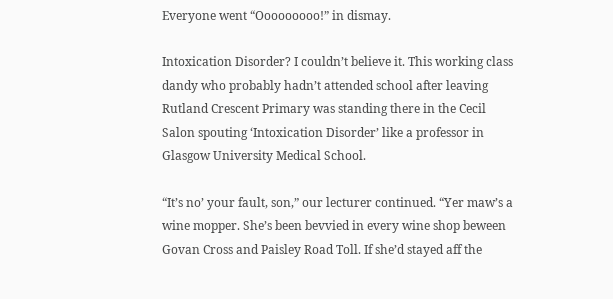Everyone went “Ooooooooo!” in dismay.

Intoxication Disorder? I couldn’t believe it. This working class dandy who probably hadn’t attended school after leaving Rutland Crescent Primary was standing there in the Cecil Salon spouting ‘Intoxication Disorder’ like a professor in Glasgow University Medical School.

“It’s no’ your fault, son,” our lecturer continued. “Yer maw’s a wine mopper. She’s been bevvied in every wine shop beween Govan Cross and Paisley Road Toll. If she’d stayed aff the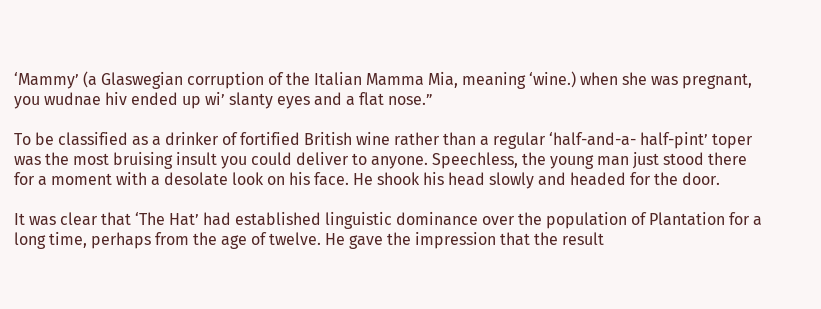‘Mammy’ (a Glaswegian corruption of the Italian Mamma Mia, meaning ‘wine.) when she was pregnant, you wudnae hiv ended up wi’ slanty eyes and a flat nose.”

To be classified as a drinker of fortified British wine rather than a regular ‘half-and-a- half-pint’ toper was the most bruising insult you could deliver to anyone. Speechless, the young man just stood there for a moment with a desolate look on his face. He shook his head slowly and headed for the door.

It was clear that ‘The Hat’ had established linguistic dominance over the population of Plantation for a long time, perhaps from the age of twelve. He gave the impression that the result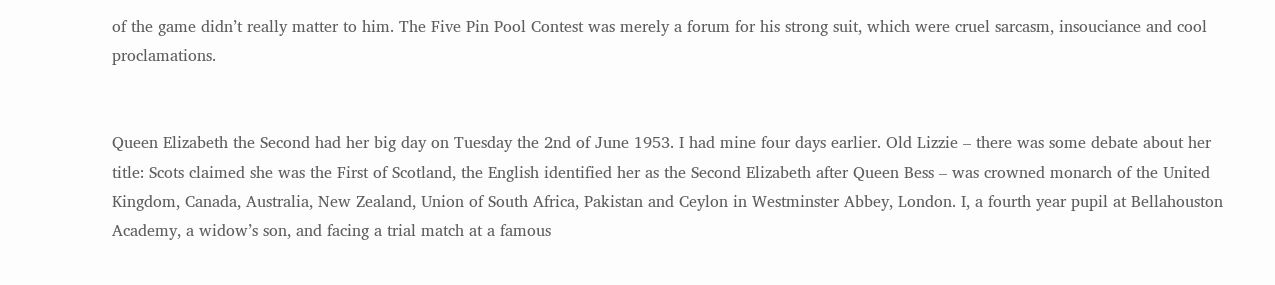of the game didn’t really matter to him. The Five Pin Pool Contest was merely a forum for his strong suit, which were cruel sarcasm, insouciance and cool proclamations.


Queen Elizabeth the Second had her big day on Tuesday the 2nd of June 1953. I had mine four days earlier. Old Lizzie – there was some debate about her title: Scots claimed she was the First of Scotland, the English identified her as the Second Elizabeth after Queen Bess – was crowned monarch of the United Kingdom, Canada, Australia, New Zealand, Union of South Africa, Pakistan and Ceylon in Westminster Abbey, London. I, a fourth year pupil at Bellahouston Academy, a widow’s son, and facing a trial match at a famous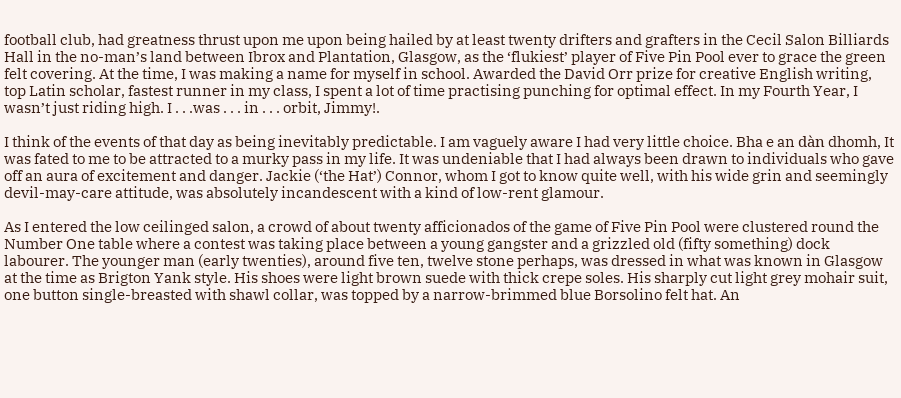football club, had greatness thrust upon me upon being hailed by at least twenty drifters and grafters in the Cecil Salon Billiards Hall in the no-man’s land between Ibrox and Plantation, Glasgow, as the ‘flukiest’ player of Five Pin Pool ever to grace the green felt covering. At the time, I was making a name for myself in school. Awarded the David Orr prize for creative English writing, top Latin scholar, fastest runner in my class, I spent a lot of time practising punching for optimal effect. In my Fourth Year, I wasn’t just riding high. I . . .was . . . in . . . orbit, Jimmy!.

I think of the events of that day as being inevitably predictable. I am vaguely aware I had very little choice. Bha e an dàn dhomh, It was fated to me to be attracted to a murky pass in my life. It was undeniable that I had always been drawn to individuals who gave off an aura of excitement and danger. Jackie (‘the Hat’) Connor, whom I got to know quite well, with his wide grin and seemingly devil-may-care attitude, was absolutely incandescent with a kind of low-rent glamour.

As I entered the low ceilinged salon, a crowd of about twenty afficionados of the game of Five Pin Pool were clustered round the Number One table where a contest was taking place between a young gangster and a grizzled old (fifty something) dock labourer. The younger man (early twenties), around five ten, twelve stone perhaps, was dressed in what was known in Glasgow at the time as Brigton Yank style. His shoes were light brown suede with thick crepe soles. His sharply cut light grey mohair suit, one button single-breasted with shawl collar, was topped by a narrow-brimmed blue Borsolino felt hat. An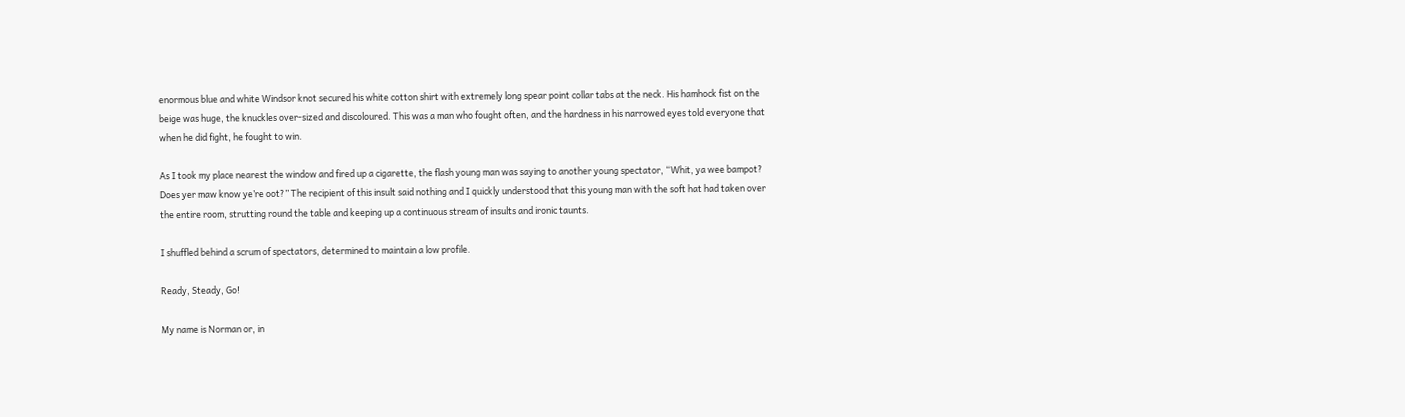enormous blue and white Windsor knot secured his white cotton shirt with extremely long spear point collar tabs at the neck. His hamhock fist on the beige was huge, the knuckles over-sized and discoloured. This was a man who fought often, and the hardness in his narrowed eyes told everyone that when he did fight, he fought to win.

As I took my place nearest the window and fired up a cigarette, the flash young man was saying to another young spectator, “Whit, ya wee bampot? Does yer maw know ye’re oot?” The recipient of this insult said nothing and I quickly understood that this young man with the soft hat had taken over the entire room, strutting round the table and keeping up a continuous stream of insults and ironic taunts.

I shuffled behind a scrum of spectators, determined to maintain a low profile.

Ready, Steady, Go!

My name is Norman or, in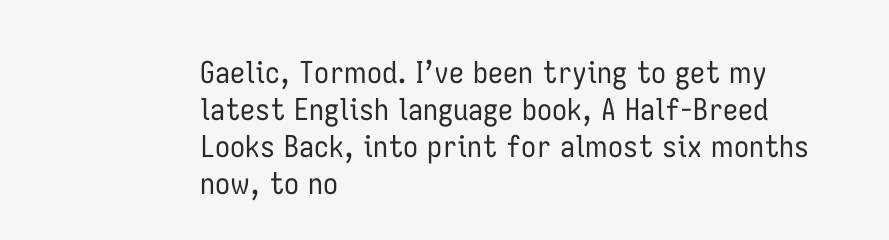Gaelic, Tormod. I’ve been trying to get my latest English language book, A Half-Breed Looks Back, into print for almost six months now, to no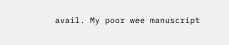avail. My poor wee manuscript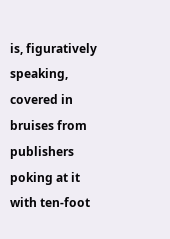is, figuratively speaking, covered in bruises from publishers poking at it with ten-foot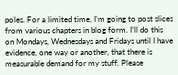poles. For a limited time, I’m going to post slices from various chapters in blog form. I’ll do this on Mondays, Wednesdays and Fridays until I have evidence, one way or another, that there is measurable demand for my stuff. Please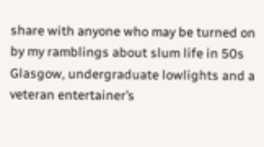share with anyone who may be turned on by my ramblings about slum life in 50s Glasgow, undergraduate lowlights and a veteran entertainer’s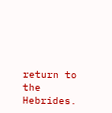return to the Hebrides.